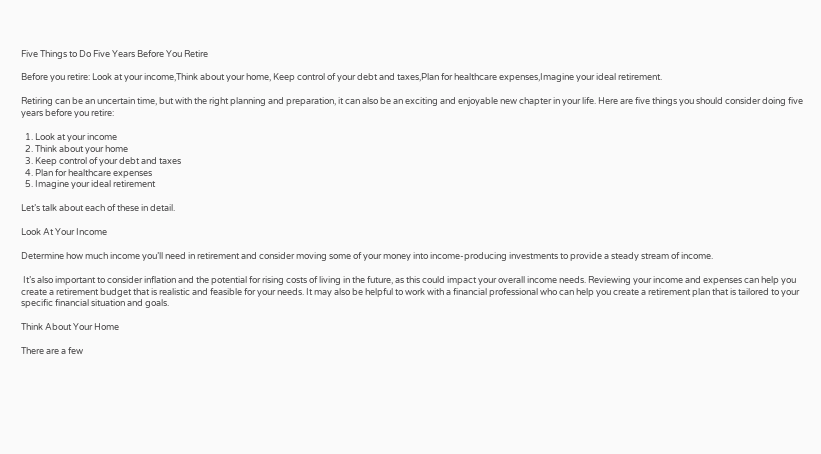Five Things to Do Five Years Before You Retire

Before you retire: Look at your income,Think about your home, Keep control of your debt and taxes,Plan for healthcare expenses,Imagine your ideal retirement.

Retiring can be an uncertain time, but with the right planning and preparation, it can also be an exciting and enjoyable new chapter in your life. Here are five things you should consider doing five years before you retire:

  1. Look at your income
  2. Think about your home
  3. Keep control of your debt and taxes
  4. Plan for healthcare expenses
  5. Imagine your ideal retirement

Let’s talk about each of these in detail.

Look At Your Income

Determine how much income you’ll need in retirement and consider moving some of your money into income-producing investments to provide a steady stream of income.

 It’s also important to consider inflation and the potential for rising costs of living in the future, as this could impact your overall income needs. Reviewing your income and expenses can help you create a retirement budget that is realistic and feasible for your needs. It may also be helpful to work with a financial professional who can help you create a retirement plan that is tailored to your specific financial situation and goals.

Think About Your Home

There are a few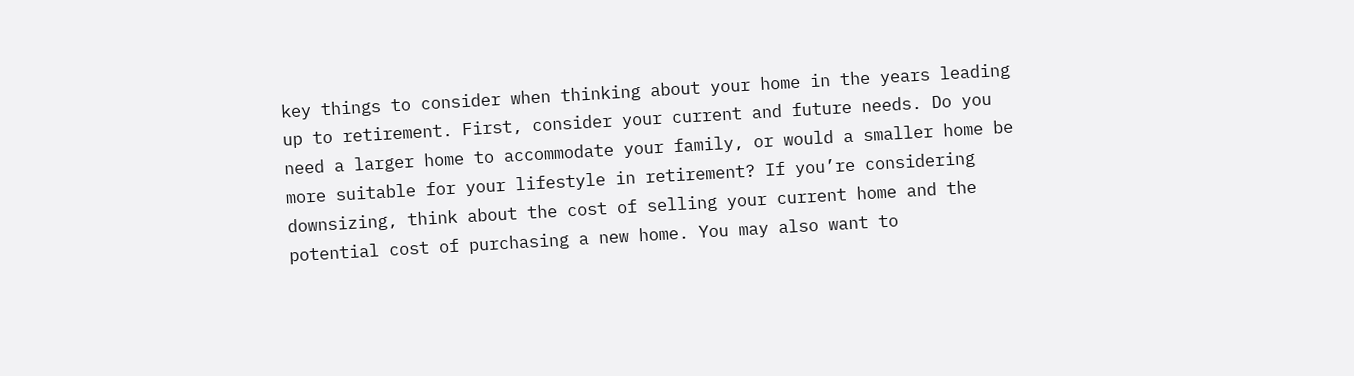key things to consider when thinking about your home in the years leading up to retirement. First, consider your current and future needs. Do you need a larger home to accommodate your family, or would a smaller home be more suitable for your lifestyle in retirement? If you’re considering downsizing, think about the cost of selling your current home and the potential cost of purchasing a new home. You may also want to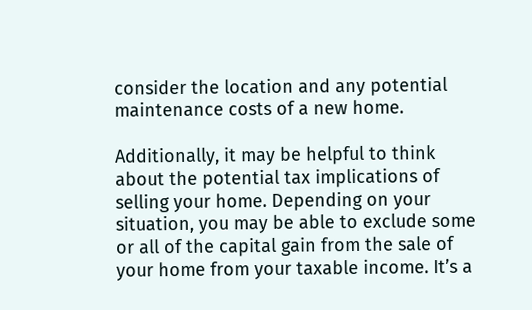consider the location and any potential maintenance costs of a new home.

Additionally, it may be helpful to think about the potential tax implications of selling your home. Depending on your situation, you may be able to exclude some or all of the capital gain from the sale of your home from your taxable income. It’s a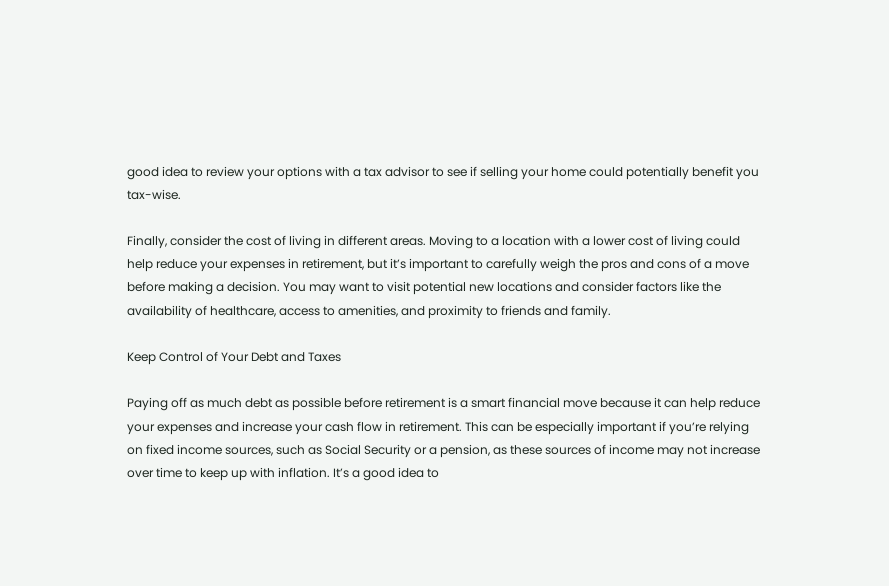good idea to review your options with a tax advisor to see if selling your home could potentially benefit you tax-wise.

Finally, consider the cost of living in different areas. Moving to a location with a lower cost of living could help reduce your expenses in retirement, but it’s important to carefully weigh the pros and cons of a move before making a decision. You may want to visit potential new locations and consider factors like the availability of healthcare, access to amenities, and proximity to friends and family.

Keep Control of Your Debt and Taxes

Paying off as much debt as possible before retirement is a smart financial move because it can help reduce your expenses and increase your cash flow in retirement. This can be especially important if you’re relying on fixed income sources, such as Social Security or a pension, as these sources of income may not increase over time to keep up with inflation. It’s a good idea to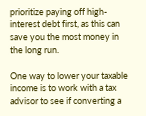prioritize paying off high-interest debt first, as this can save you the most money in the long run.

One way to lower your taxable income is to work with a tax advisor to see if converting a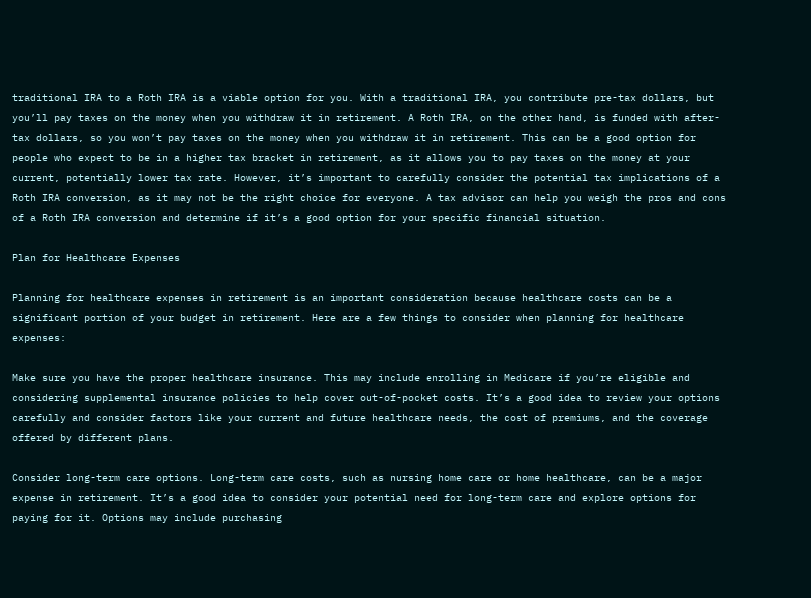traditional IRA to a Roth IRA is a viable option for you. With a traditional IRA, you contribute pre-tax dollars, but you’ll pay taxes on the money when you withdraw it in retirement. A Roth IRA, on the other hand, is funded with after-tax dollars, so you won’t pay taxes on the money when you withdraw it in retirement. This can be a good option for people who expect to be in a higher tax bracket in retirement, as it allows you to pay taxes on the money at your current, potentially lower tax rate. However, it’s important to carefully consider the potential tax implications of a Roth IRA conversion, as it may not be the right choice for everyone. A tax advisor can help you weigh the pros and cons of a Roth IRA conversion and determine if it’s a good option for your specific financial situation.

Plan for Healthcare Expenses

Planning for healthcare expenses in retirement is an important consideration because healthcare costs can be a significant portion of your budget in retirement. Here are a few things to consider when planning for healthcare expenses:

Make sure you have the proper healthcare insurance. This may include enrolling in Medicare if you’re eligible and considering supplemental insurance policies to help cover out-of-pocket costs. It’s a good idea to review your options carefully and consider factors like your current and future healthcare needs, the cost of premiums, and the coverage offered by different plans.

Consider long-term care options. Long-term care costs, such as nursing home care or home healthcare, can be a major expense in retirement. It’s a good idea to consider your potential need for long-term care and explore options for paying for it. Options may include purchasing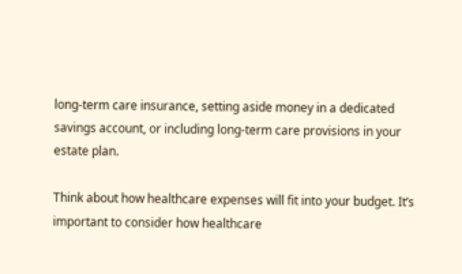long-term care insurance, setting aside money in a dedicated savings account, or including long-term care provisions in your estate plan.

Think about how healthcare expenses will fit into your budget. It’s important to consider how healthcare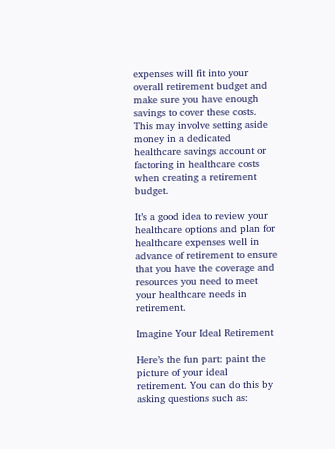expenses will fit into your overall retirement budget and make sure you have enough savings to cover these costs. This may involve setting aside money in a dedicated healthcare savings account or factoring in healthcare costs when creating a retirement budget.

It’s a good idea to review your healthcare options and plan for healthcare expenses well in advance of retirement to ensure that you have the coverage and resources you need to meet your healthcare needs in retirement.

Imagine Your Ideal Retirement

Here’s the fun part: paint the picture of your ideal retirement. You can do this by asking questions such as: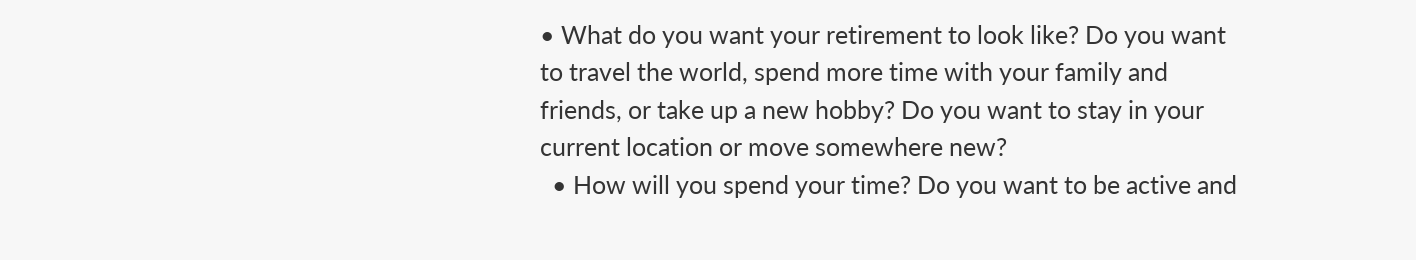• What do you want your retirement to look like? Do you want to travel the world, spend more time with your family and friends, or take up a new hobby? Do you want to stay in your current location or move somewhere new?
  • How will you spend your time? Do you want to be active and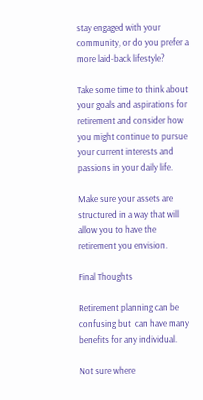stay engaged with your community, or do you prefer a more laid-back lifestyle?

Take some time to think about your goals and aspirations for retirement and consider how you might continue to pursue your current interests and passions in your daily life.

Make sure your assets are structured in a way that will allow you to have the retirement you envision.

Final Thoughts

Retirement planning can be confusing but  can have many benefits for any individual.

Not sure where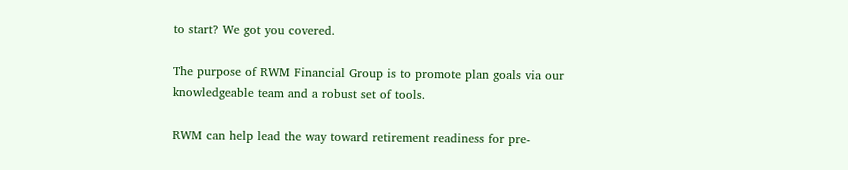to start? We got you covered.

The purpose of RWM Financial Group is to promote plan goals via our knowledgeable team and a robust set of tools.

RWM can help lead the way toward retirement readiness for pre-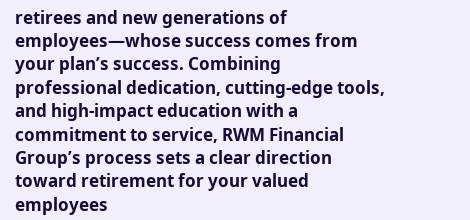retirees and new generations of employees—whose success comes from your plan’s success. Combining professional dedication, cutting-edge tools, and high-impact education with a commitment to service, RWM Financial Group’s process sets a clear direction toward retirement for your valued employees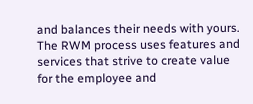and balances their needs with yours. The RWM process uses features and services that strive to create value for the employee and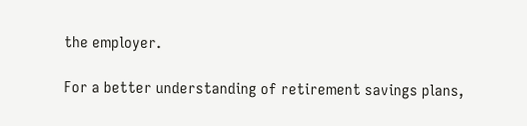the employer.

For a better understanding of retirement savings plans,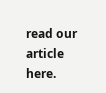read our article here.